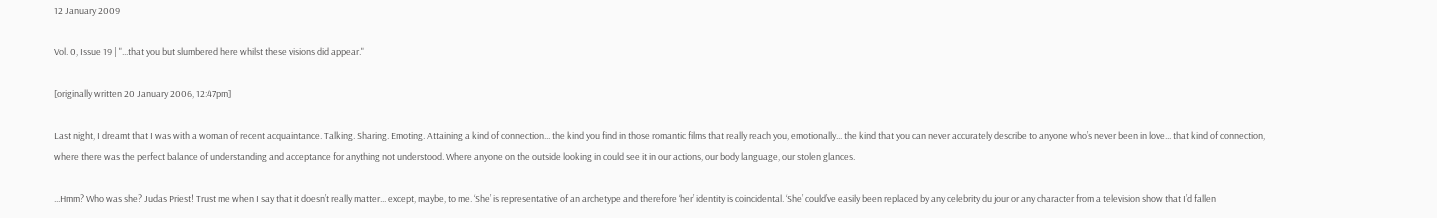12 January 2009

Vol. 0, Issue 19 | "...that you but slumbered here whilst these visions did appear."

[originally written 20 January 2006, 12:47pm]

Last night, I dreamt that I was with a woman of recent acquaintance. Talking. Sharing. Emoting. Attaining a kind of connection... the kind you find in those romantic films that really reach you, emotionally... the kind that you can never accurately describe to anyone who’s never been in love... that kind of connection, where there was the perfect balance of understanding and acceptance for anything not understood. Where anyone on the outside looking in could see it in our actions, our body language, our stolen glances.

...Hmm? Who was she? Judas Priest! Trust me when I say that it doesn’t really matter... except, maybe, to me. ‘She’ is representative of an archetype and therefore ‘her’ identity is coincidental. ‘She’ could’ve easily been replaced by any celebrity du jour or any character from a television show that I’d fallen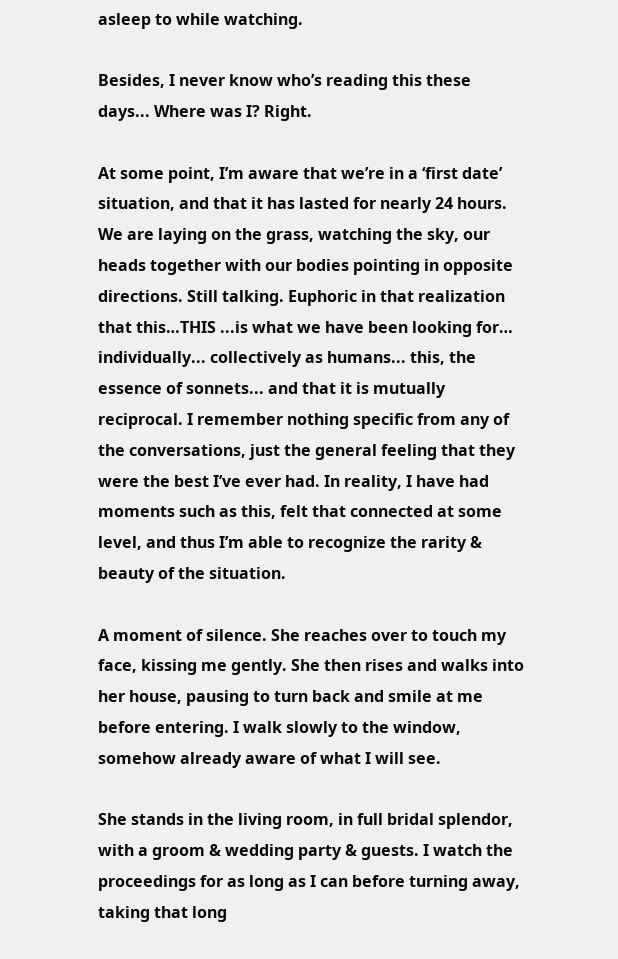asleep to while watching.

Besides, I never know who’s reading this these days... Where was I? Right.

At some point, I’m aware that we’re in a ‘first date’ situation, and that it has lasted for nearly 24 hours. We are laying on the grass, watching the sky, our heads together with our bodies pointing in opposite directions. Still talking. Euphoric in that realization that this…THIS ...is what we have been looking for… individually... collectively as humans... this, the essence of sonnets... and that it is mutually reciprocal. I remember nothing specific from any of the conversations, just the general feeling that they were the best I’ve ever had. In reality, I have had moments such as this, felt that connected at some level, and thus I’m able to recognize the rarity & beauty of the situation.

A moment of silence. She reaches over to touch my face, kissing me gently. She then rises and walks into her house, pausing to turn back and smile at me before entering. I walk slowly to the window, somehow already aware of what I will see.

She stands in the living room, in full bridal splendor, with a groom & wedding party & guests. I watch the proceedings for as long as I can before turning away, taking that long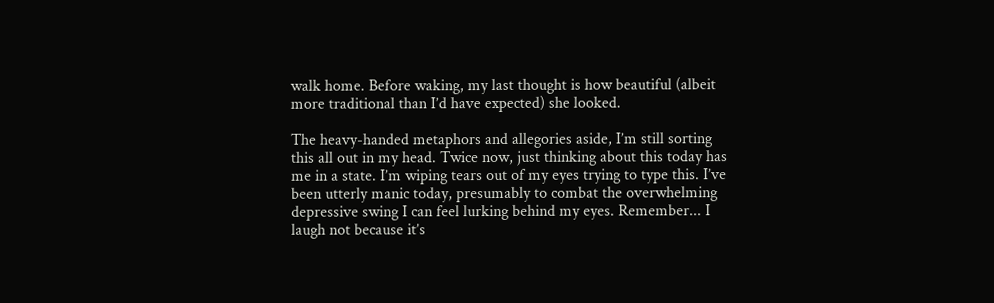walk home. Before waking, my last thought is how beautiful (albeit more traditional than I’d have expected) she looked.

The heavy-handed metaphors and allegories aside, I’m still sorting this all out in my head. Twice now, just thinking about this today has me in a state. I’m wiping tears out of my eyes trying to type this. I’ve been utterly manic today, presumably to combat the overwhelming depressive swing I can feel lurking behind my eyes. Remember... I laugh not because it’s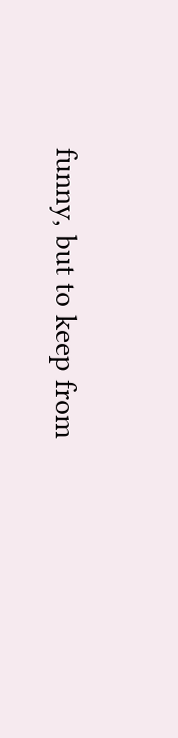funny, but to keep from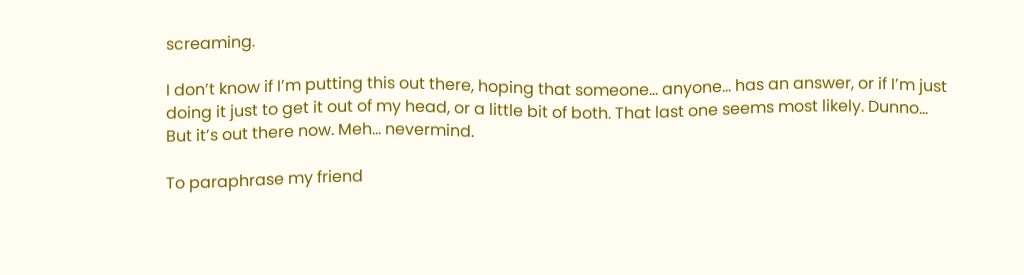screaming.

I don’t know if I’m putting this out there, hoping that someone... anyone... has an answer, or if I’m just doing it just to get it out of my head, or a little bit of both. That last one seems most likely. Dunno... But it’s out there now. Meh... nevermind.

To paraphrase my friend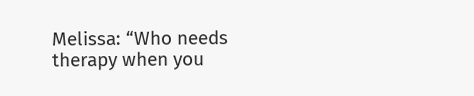Melissa: “Who needs therapy when you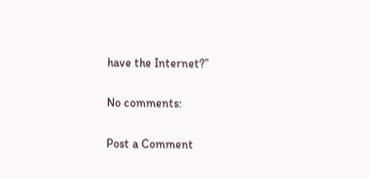have the Internet?”

No comments:

Post a Comment